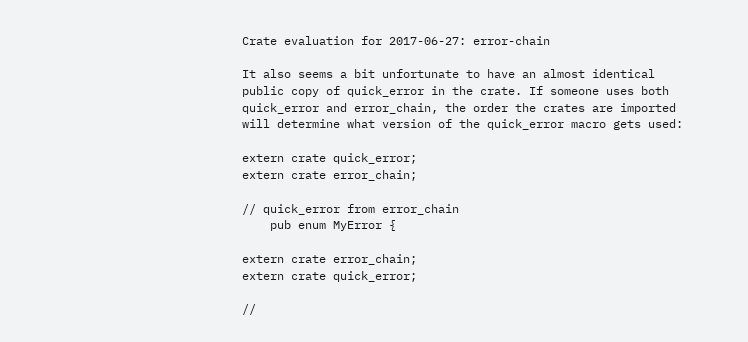Crate evaluation for 2017-06-27: error-chain

It also seems a bit unfortunate to have an almost identical public copy of quick_error in the crate. If someone uses both quick_error and error_chain, the order the crates are imported will determine what version of the quick_error macro gets used:

extern crate quick_error;
extern crate error_chain;

// quick_error from error_chain
    pub enum MyError {

extern crate error_chain;
extern crate quick_error;

//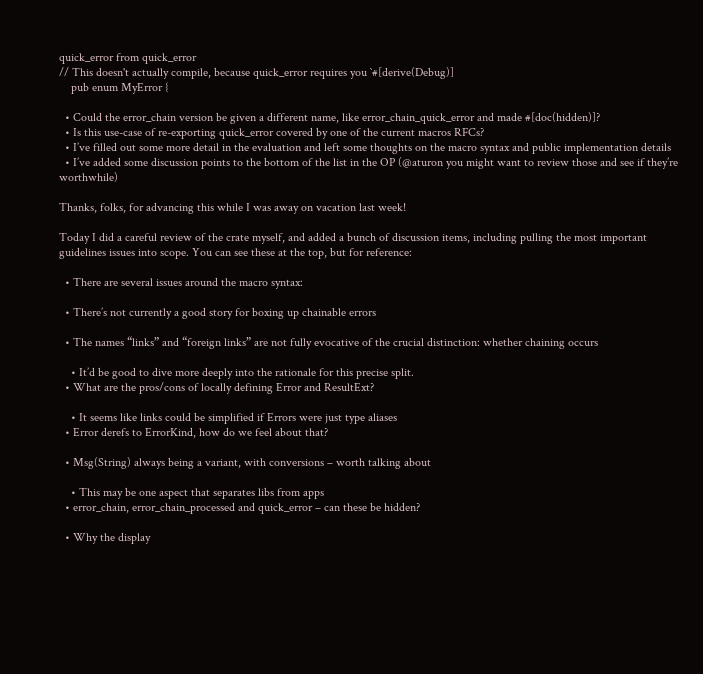quick_error from quick_error
// This doesn't actually compile, because quick_error requires you `#[derive(Debug)]
    pub enum MyError {

  • Could the error_chain version be given a different name, like error_chain_quick_error and made #[doc(hidden)]?
  • Is this use-case of re-exporting quick_error covered by one of the current macros RFCs?
  • I’ve filled out some more detail in the evaluation and left some thoughts on the macro syntax and public implementation details
  • I’ve added some discussion points to the bottom of the list in the OP (@aturon you might want to review those and see if they’re worthwhile)

Thanks, folks, for advancing this while I was away on vacation last week!

Today I did a careful review of the crate myself, and added a bunch of discussion items, including pulling the most important guidelines issues into scope. You can see these at the top, but for reference:

  • There are several issues around the macro syntax:

  • There’s not currently a good story for boxing up chainable errors

  • The names “links” and “foreign links” are not fully evocative of the crucial distinction: whether chaining occurs

    • It’d be good to dive more deeply into the rationale for this precise split.
  • What are the pros/cons of locally defining Error and ResultExt?

    • It seems like links could be simplified if Errors were just type aliases
  • Error derefs to ErrorKind, how do we feel about that?

  • Msg(String) always being a variant, with conversions – worth talking about

    • This may be one aspect that separates libs from apps
  • error_chain, error_chain_processed and quick_error – can these be hidden?

  • Why the display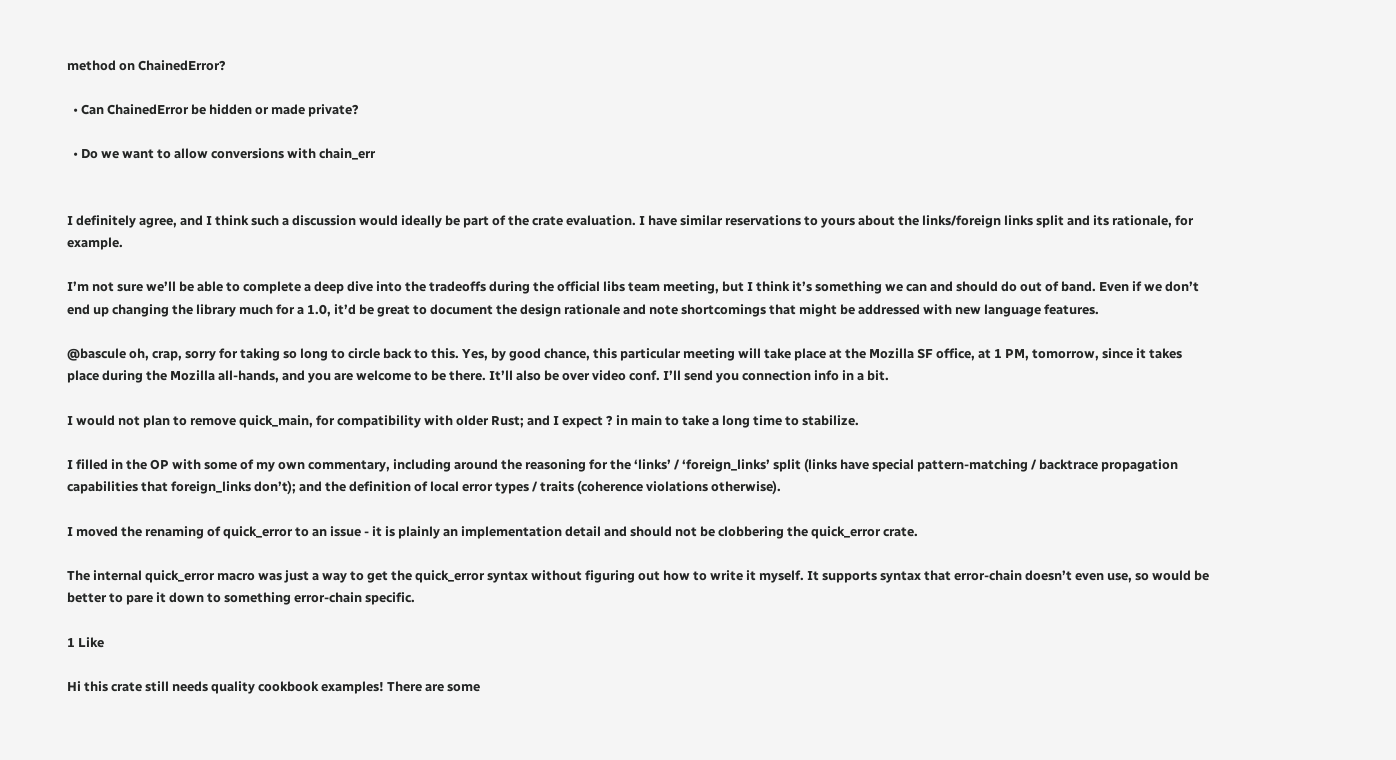method on ChainedError?

  • Can ChainedError be hidden or made private?

  • Do we want to allow conversions with chain_err


I definitely agree, and I think such a discussion would ideally be part of the crate evaluation. I have similar reservations to yours about the links/foreign links split and its rationale, for example.

I’m not sure we’ll be able to complete a deep dive into the tradeoffs during the official libs team meeting, but I think it’s something we can and should do out of band. Even if we don’t end up changing the library much for a 1.0, it’d be great to document the design rationale and note shortcomings that might be addressed with new language features.

@bascule oh, crap, sorry for taking so long to circle back to this. Yes, by good chance, this particular meeting will take place at the Mozilla SF office, at 1 PM, tomorrow, since it takes place during the Mozilla all-hands, and you are welcome to be there. It’ll also be over video conf. I’ll send you connection info in a bit.

I would not plan to remove quick_main, for compatibility with older Rust; and I expect ? in main to take a long time to stabilize.

I filled in the OP with some of my own commentary, including around the reasoning for the ‘links’ / ‘foreign_links’ split (links have special pattern-matching / backtrace propagation capabilities that foreign_links don’t); and the definition of local error types / traits (coherence violations otherwise).

I moved the renaming of quick_error to an issue - it is plainly an implementation detail and should not be clobbering the quick_error crate.

The internal quick_error macro was just a way to get the quick_error syntax without figuring out how to write it myself. It supports syntax that error-chain doesn’t even use, so would be better to pare it down to something error-chain specific.

1 Like

Hi this crate still needs quality cookbook examples! There are some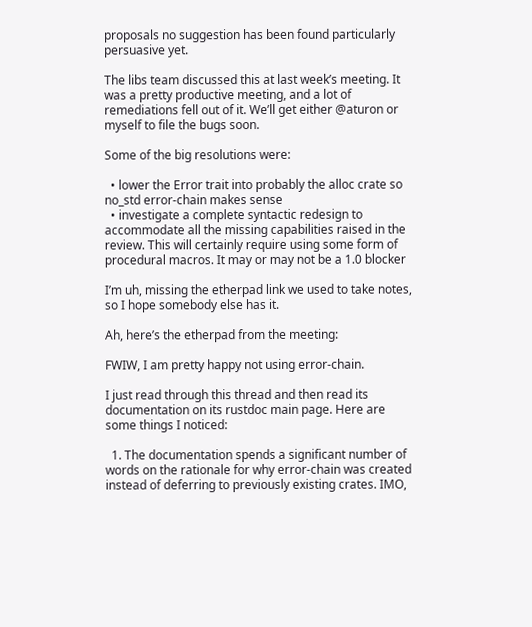proposals no suggestion has been found particularly persuasive yet.

The libs team discussed this at last week’s meeting. It was a pretty productive meeting, and a lot of remediations fell out of it. We’ll get either @aturon or myself to file the bugs soon.

Some of the big resolutions were:

  • lower the Error trait into probably the alloc crate so no_std error-chain makes sense
  • investigate a complete syntactic redesign to accommodate all the missing capabilities raised in the review. This will certainly require using some form of procedural macros. It may or may not be a 1.0 blocker

I’m uh, missing the etherpad link we used to take notes, so I hope somebody else has it.

Ah, here’s the etherpad from the meeting:

FWIW, I am pretty happy not using error-chain.

I just read through this thread and then read its documentation on its rustdoc main page. Here are some things I noticed:

  1. The documentation spends a significant number of words on the rationale for why error-chain was created instead of deferring to previously existing crates. IMO,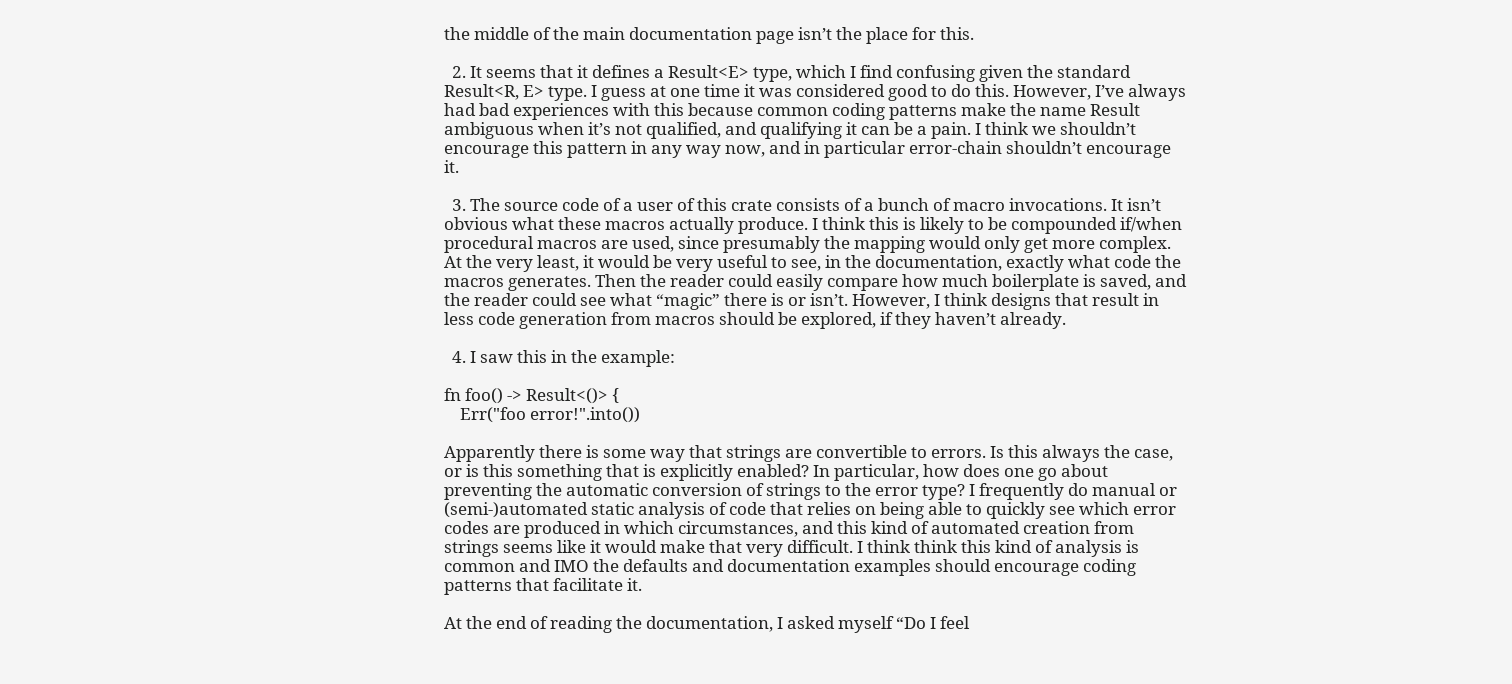the middle of the main documentation page isn’t the place for this.

  2. It seems that it defines a Result<E> type, which I find confusing given the standard Result<R, E> type. I guess at one time it was considered good to do this. However, I’ve always had bad experiences with this because common coding patterns make the name Result ambiguous when it’s not qualified, and qualifying it can be a pain. I think we shouldn’t encourage this pattern in any way now, and in particular error-chain shouldn’t encourage it.

  3. The source code of a user of this crate consists of a bunch of macro invocations. It isn’t obvious what these macros actually produce. I think this is likely to be compounded if/when procedural macros are used, since presumably the mapping would only get more complex. At the very least, it would be very useful to see, in the documentation, exactly what code the macros generates. Then the reader could easily compare how much boilerplate is saved, and the reader could see what “magic” there is or isn’t. However, I think designs that result in less code generation from macros should be explored, if they haven’t already.

  4. I saw this in the example:

fn foo() -> Result<()> {
    Err("foo error!".into())

Apparently there is some way that strings are convertible to errors. Is this always the case, or is this something that is explicitly enabled? In particular, how does one go about preventing the automatic conversion of strings to the error type? I frequently do manual or (semi-)automated static analysis of code that relies on being able to quickly see which error codes are produced in which circumstances, and this kind of automated creation from strings seems like it would make that very difficult. I think think this kind of analysis is common and IMO the defaults and documentation examples should encourage coding patterns that facilitate it.

At the end of reading the documentation, I asked myself “Do I feel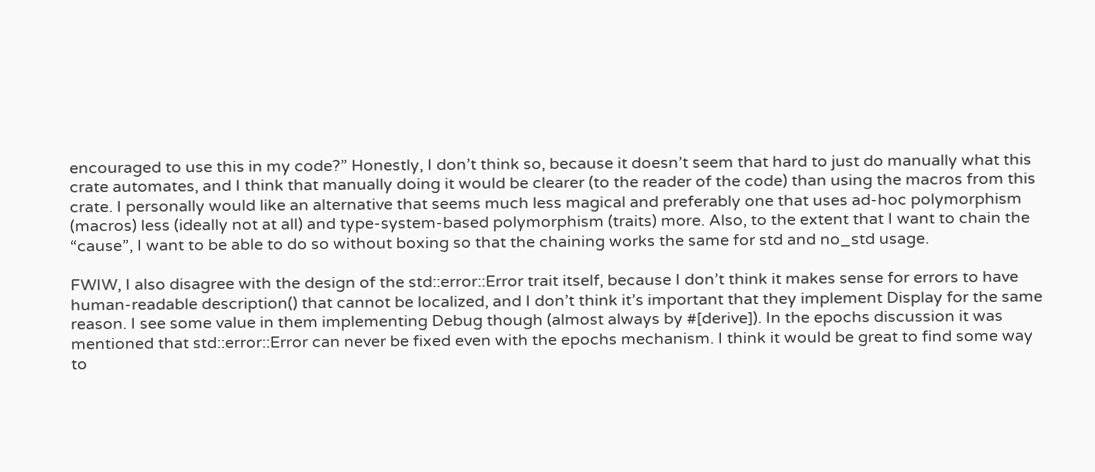encouraged to use this in my code?” Honestly, I don’t think so, because it doesn’t seem that hard to just do manually what this crate automates, and I think that manually doing it would be clearer (to the reader of the code) than using the macros from this crate. I personally would like an alternative that seems much less magical and preferably one that uses ad-hoc polymorphism (macros) less (ideally not at all) and type-system-based polymorphism (traits) more. Also, to the extent that I want to chain the “cause”, I want to be able to do so without boxing so that the chaining works the same for std and no_std usage.

FWIW, I also disagree with the design of the std::error::Error trait itself, because I don’t think it makes sense for errors to have human-readable description() that cannot be localized, and I don’t think it’s important that they implement Display for the same reason. I see some value in them implementing Debug though (almost always by #[derive]). In the epochs discussion it was mentioned that std::error::Error can never be fixed even with the epochs mechanism. I think it would be great to find some way to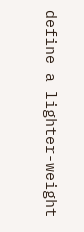define a lighter-weight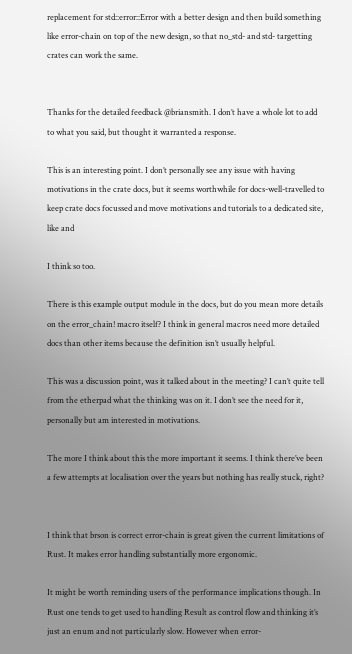replacement for std::error::Error with a better design and then build something like error-chain on top of the new design, so that no_std- and std- targetting crates can work the same.


Thanks for the detailed feedback @briansmith. I don’t have a whole lot to add to what you said, but thought it warranted a response.

This is an interesting point. I don’t personally see any issue with having motivations in the crate docs, but it seems worthwhile for docs-well-travelled to keep crate docs focussed and move motivations and tutorials to a dedicated site, like and

I think so too.

There is this example output module in the docs, but do you mean more details on the error_chain! macro itself? I think in general macros need more detailed docs than other items because the definition isn’t usually helpful.

This was a discussion point, was it talked about in the meeting? I can’t quite tell from the etherpad what the thinking was on it. I don’t see the need for it, personally but am interested in motivations.

The more I think about this the more important it seems. I think there’ve been a few attempts at localisation over the years but nothing has really stuck, right?


I think that brson is correct error-chain is great given the current limitations of Rust. It makes error handling substantially more ergonomic.

It might be worth reminding users of the performance implications though. In Rust one tends to get used to handling Result as control flow and thinking it’s just an enum and not particularly slow. However when error-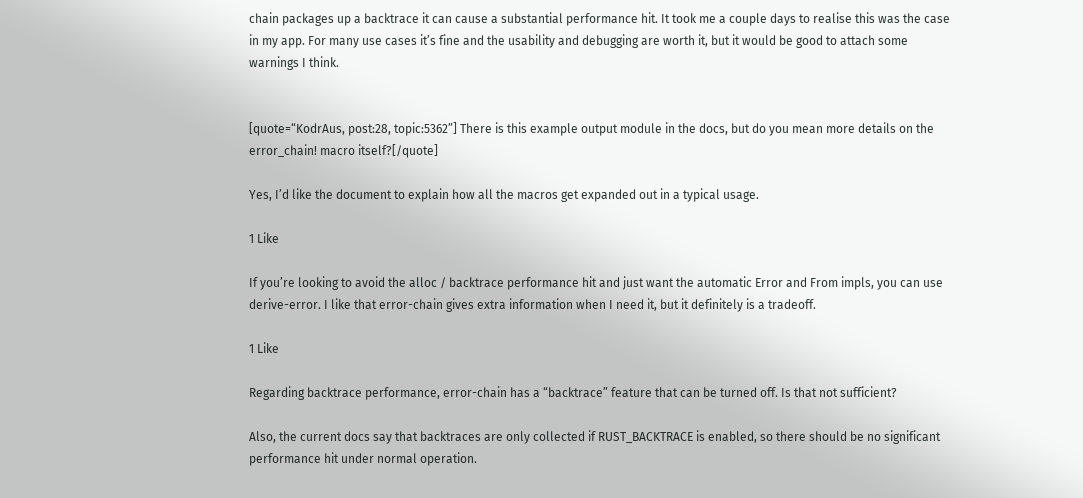chain packages up a backtrace it can cause a substantial performance hit. It took me a couple days to realise this was the case in my app. For many use cases it’s fine and the usability and debugging are worth it, but it would be good to attach some warnings I think.


[quote=“KodrAus, post:28, topic:5362”] There is this example output module in the docs, but do you mean more details on the error_chain! macro itself?[/quote]

Yes, I’d like the document to explain how all the macros get expanded out in a typical usage.

1 Like

If you’re looking to avoid the alloc / backtrace performance hit and just want the automatic Error and From impls, you can use derive-error. I like that error-chain gives extra information when I need it, but it definitely is a tradeoff.

1 Like

Regarding backtrace performance, error-chain has a “backtrace” feature that can be turned off. Is that not sufficient?

Also, the current docs say that backtraces are only collected if RUST_BACKTRACE is enabled, so there should be no significant performance hit under normal operation.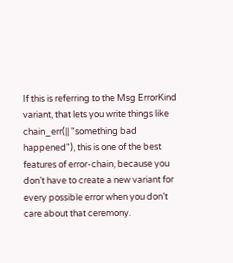If this is referring to the Msg ErrorKind variant, that lets you write things like chain_err(|| "something bad happened"), this is one of the best features of error-chain, because you don’t have to create a new variant for every possible error when you don’t care about that ceremony.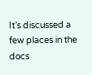It’s discussed a few places in the docs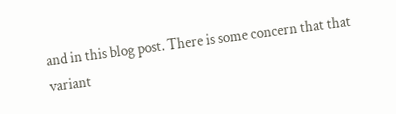and in this blog post. There is some concern that that variant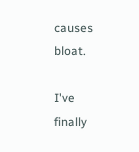causes bloat.

I've finally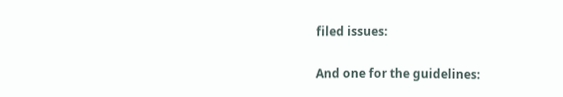filed issues:

And one for the guidelines: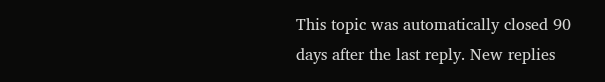This topic was automatically closed 90 days after the last reply. New replies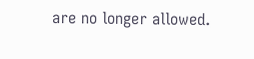are no longer allowed.